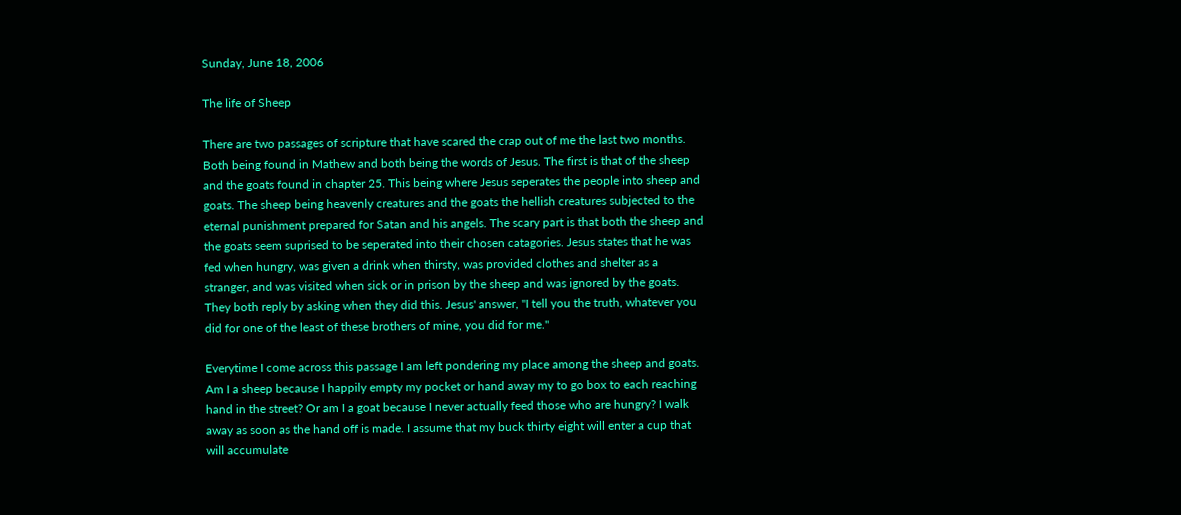Sunday, June 18, 2006

The life of Sheep

There are two passages of scripture that have scared the crap out of me the last two months. Both being found in Mathew and both being the words of Jesus. The first is that of the sheep and the goats found in chapter 25. This being where Jesus seperates the people into sheep and goats. The sheep being heavenly creatures and the goats the hellish creatures subjected to the eternal punishment prepared for Satan and his angels. The scary part is that both the sheep and the goats seem suprised to be seperated into their chosen catagories. Jesus states that he was fed when hungry, was given a drink when thirsty, was provided clothes and shelter as a stranger, and was visited when sick or in prison by the sheep and was ignored by the goats. They both reply by asking when they did this. Jesus' answer, "I tell you the truth, whatever you did for one of the least of these brothers of mine, you did for me."

Everytime I come across this passage I am left pondering my place among the sheep and goats. Am I a sheep because I happily empty my pocket or hand away my to go box to each reaching hand in the street? Or am I a goat because I never actually feed those who are hungry? I walk away as soon as the hand off is made. I assume that my buck thirty eight will enter a cup that will accumulate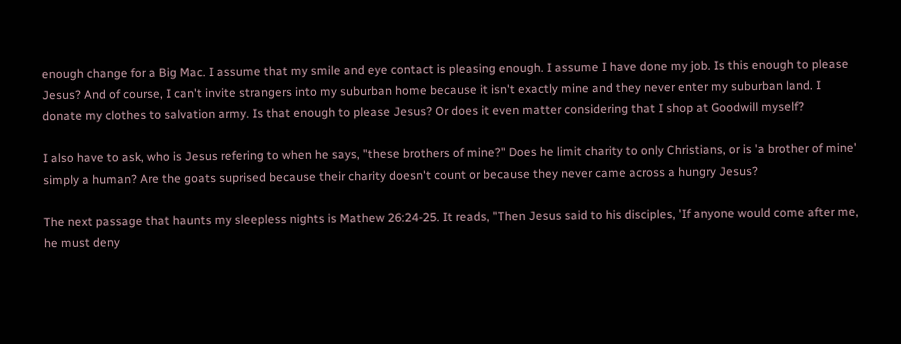enough change for a Big Mac. I assume that my smile and eye contact is pleasing enough. I assume I have done my job. Is this enough to please Jesus? And of course, I can't invite strangers into my suburban home because it isn't exactly mine and they never enter my suburban land. I donate my clothes to salvation army. Is that enough to please Jesus? Or does it even matter considering that I shop at Goodwill myself?

I also have to ask, who is Jesus refering to when he says, "these brothers of mine?" Does he limit charity to only Christians, or is 'a brother of mine' simply a human? Are the goats suprised because their charity doesn't count or because they never came across a hungry Jesus?

The next passage that haunts my sleepless nights is Mathew 26:24-25. It reads, "Then Jesus said to his disciples, 'If anyone would come after me, he must deny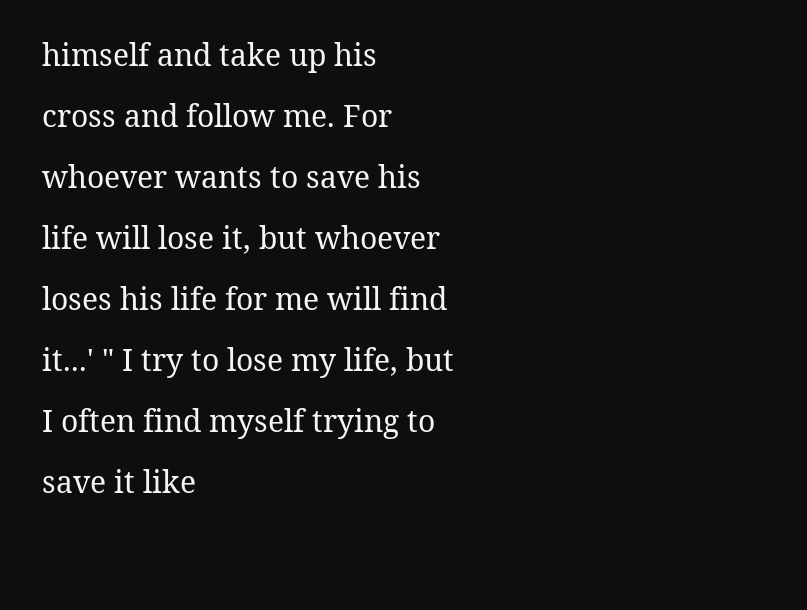himself and take up his cross and follow me. For whoever wants to save his life will lose it, but whoever loses his life for me will find it...' " I try to lose my life, but I often find myself trying to save it like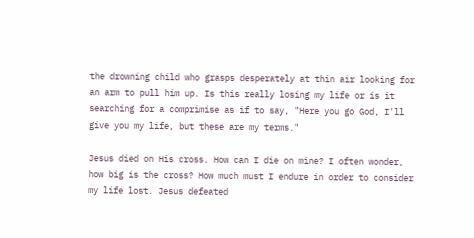the drowning child who grasps desperately at thin air looking for an arm to pull him up. Is this really losing my life or is it searching for a comprimise as if to say, "Here you go God, I'll give you my life, but these are my terms."

Jesus died on His cross. How can I die on mine? I often wonder, how big is the cross? How much must I endure in order to consider my life lost. Jesus defeated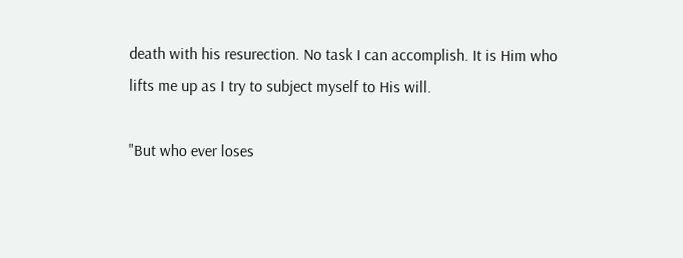death with his resurection. No task I can accomplish. It is Him who lifts me up as I try to subject myself to His will.

"But who ever loses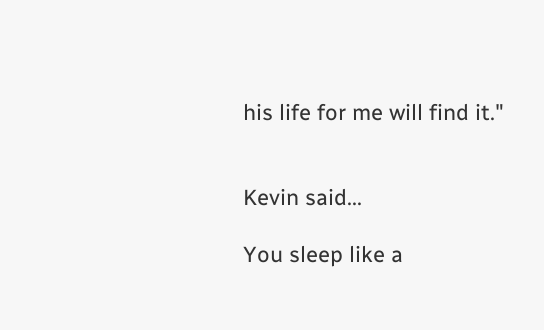his life for me will find it."


Kevin said...

You sleep like a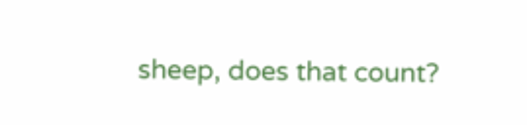sheep, does that count?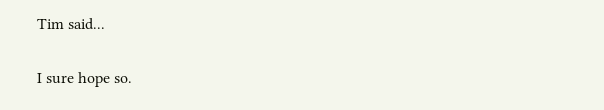Tim said...

I sure hope so.